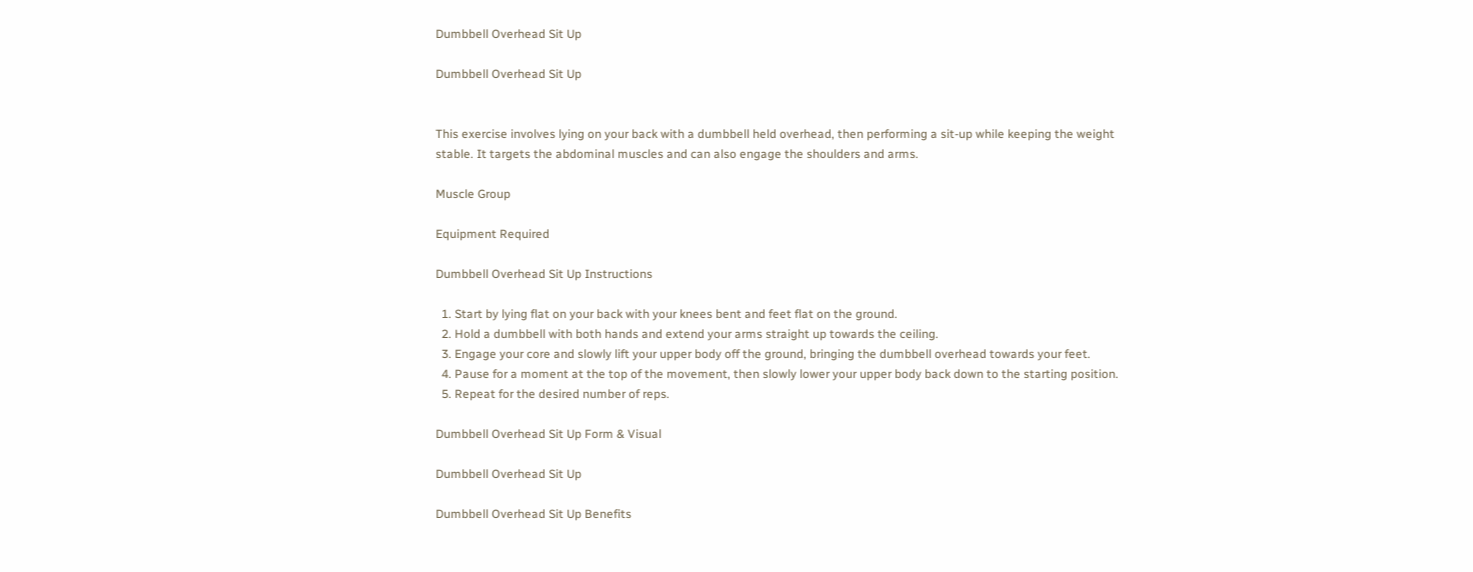Dumbbell Overhead Sit Up

Dumbbell Overhead Sit Up


This exercise involves lying on your back with a dumbbell held overhead, then performing a sit-up while keeping the weight stable. It targets the abdominal muscles and can also engage the shoulders and arms.

Muscle Group

Equipment Required

Dumbbell Overhead Sit Up Instructions

  1. Start by lying flat on your back with your knees bent and feet flat on the ground.
  2. Hold a dumbbell with both hands and extend your arms straight up towards the ceiling.
  3. Engage your core and slowly lift your upper body off the ground, bringing the dumbbell overhead towards your feet.
  4. Pause for a moment at the top of the movement, then slowly lower your upper body back down to the starting position.
  5. Repeat for the desired number of reps.

Dumbbell Overhead Sit Up Form & Visual

Dumbbell Overhead Sit Up

Dumbbell Overhead Sit Up Benefits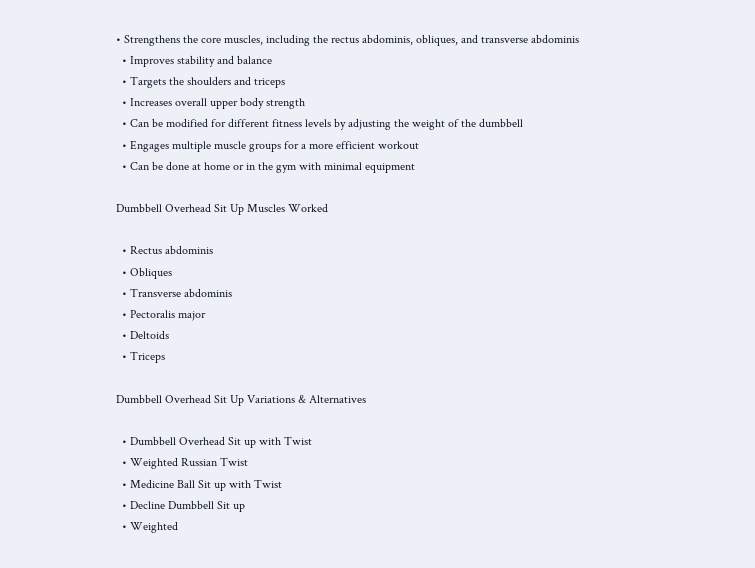• Strengthens the core muscles, including the rectus abdominis, obliques, and transverse abdominis
  • Improves stability and balance
  • Targets the shoulders and triceps
  • Increases overall upper body strength
  • Can be modified for different fitness levels by adjusting the weight of the dumbbell
  • Engages multiple muscle groups for a more efficient workout
  • Can be done at home or in the gym with minimal equipment

Dumbbell Overhead Sit Up Muscles Worked

  • Rectus abdominis
  • Obliques
  • Transverse abdominis
  • Pectoralis major
  • Deltoids
  • Triceps

Dumbbell Overhead Sit Up Variations & Alternatives

  • Dumbbell Overhead Sit up with Twist
  • Weighted Russian Twist
  • Medicine Ball Sit up with Twist
  • Decline Dumbbell Sit up
  • Weighted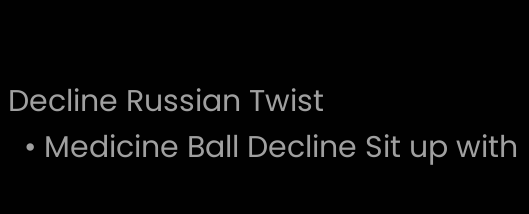Decline Russian Twist
  • Medicine Ball Decline Sit up with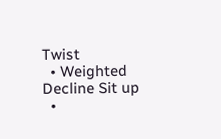Twist
  • Weighted Decline Sit up
  •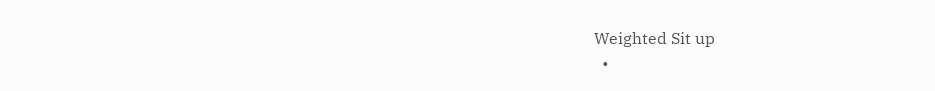Weighted Sit up
  •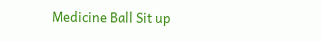Medicine Ball Sit up